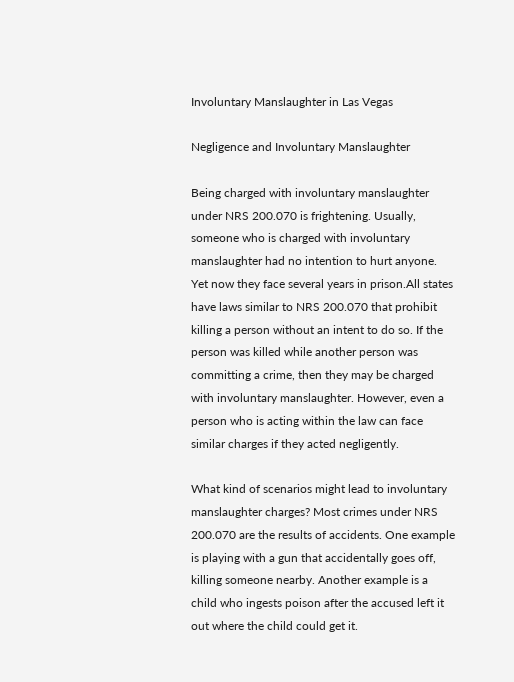Involuntary Manslaughter in Las Vegas

Negligence and Involuntary Manslaughter

Being charged with involuntary manslaughter under NRS 200.070 is frightening. Usually, someone who is charged with involuntary manslaughter had no intention to hurt anyone. Yet now they face several years in prison.All states have laws similar to NRS 200.070 that prohibit killing a person without an intent to do so. If the person was killed while another person was committing a crime, then they may be charged with involuntary manslaughter. However, even a person who is acting within the law can face similar charges if they acted negligently.

What kind of scenarios might lead to involuntary manslaughter charges? Most crimes under NRS 200.070 are the results of accidents. One example is playing with a gun that accidentally goes off, killing someone nearby. Another example is a child who ingests poison after the accused left it out where the child could get it.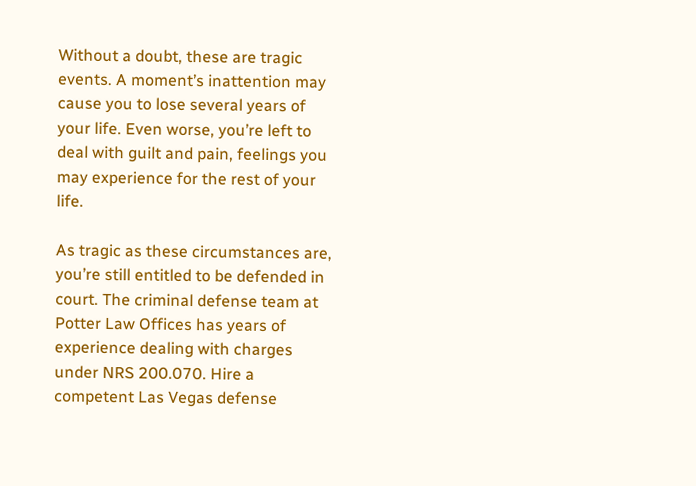Without a doubt, these are tragic events. A moment’s inattention may cause you to lose several years of your life. Even worse, you’re left to deal with guilt and pain, feelings you may experience for the rest of your life.

As tragic as these circumstances are, you’re still entitled to be defended in court. The criminal defense team at Potter Law Offices has years of experience dealing with charges under NRS 200.070. Hire a competent Las Vegas defense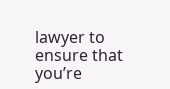lawyer to ensure that you’re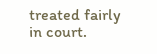treated fairly in court.